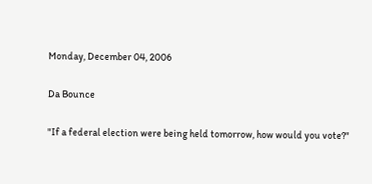Monday, December 04, 2006

Da Bounce

"If a federal election were being held tomorrow, how would you vote?"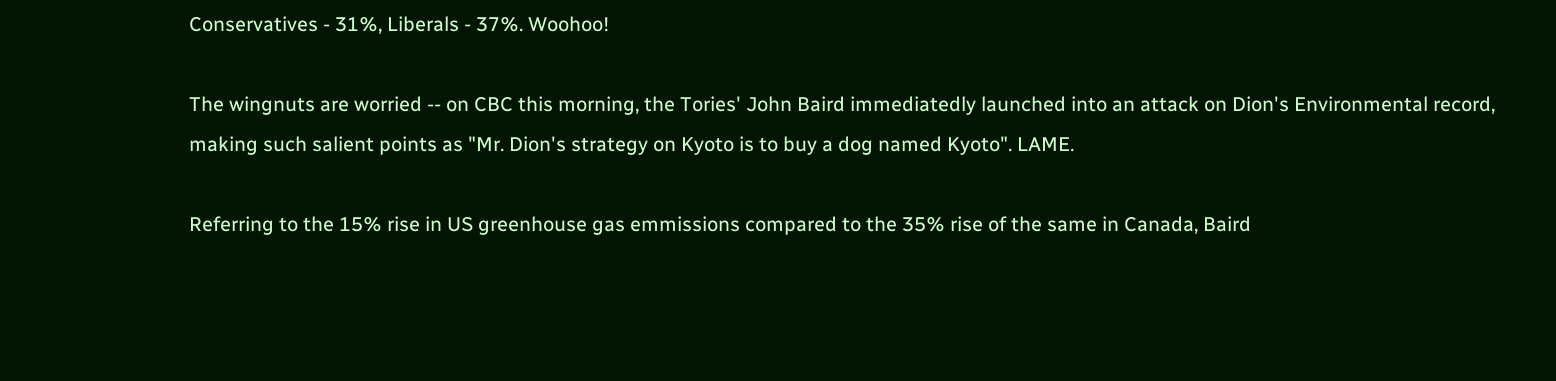Conservatives - 31%, Liberals - 37%. Woohoo!

The wingnuts are worried -- on CBC this morning, the Tories' John Baird immediatedly launched into an attack on Dion's Environmental record, making such salient points as "Mr. Dion's strategy on Kyoto is to buy a dog named Kyoto". LAME.

Referring to the 15% rise in US greenhouse gas emmissions compared to the 35% rise of the same in Canada, Baird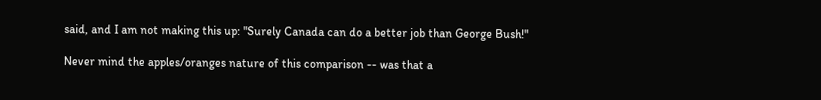said, and I am not making this up: "Surely Canada can do a better job than George Bush!"

Never mind the apples/oranges nature of this comparison -- was that a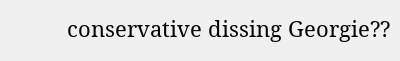conservative dissing Georgie??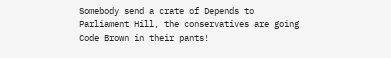Somebody send a crate of Depends to Parliament Hill, the conservatives are going Code Brown in their pants!